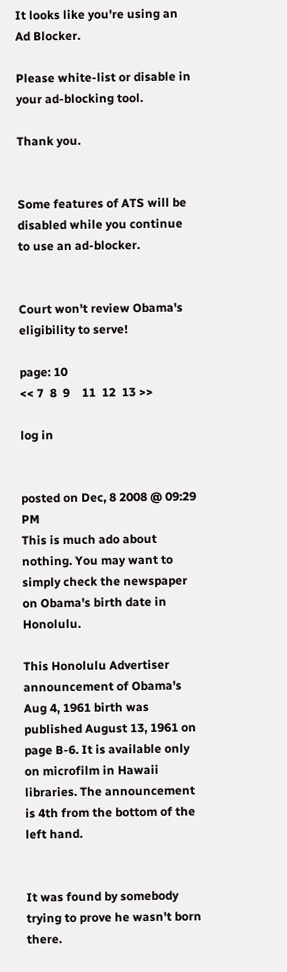It looks like you're using an Ad Blocker.

Please white-list or disable in your ad-blocking tool.

Thank you.


Some features of ATS will be disabled while you continue to use an ad-blocker.


Court won't review Obama's eligibility to serve!

page: 10
<< 7  8  9    11  12  13 >>

log in


posted on Dec, 8 2008 @ 09:29 PM
This is much ado about nothing. You may want to simply check the newspaper on Obama's birth date in Honolulu.

This Honolulu Advertiser announcement of Obama's Aug 4, 1961 birth was published August 13, 1961 on page B-6. It is available only on microfilm in Hawaii libraries. The announcement is 4th from the bottom of the left hand.


It was found by somebody trying to prove he wasn't born there.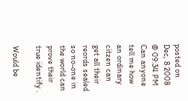posted on Dec, 8 2008 @ 09:34 PM
Can anyone tell me how an ordinary citzen can get all their reords sealed so no-one in the world can prove their true identify .

Would be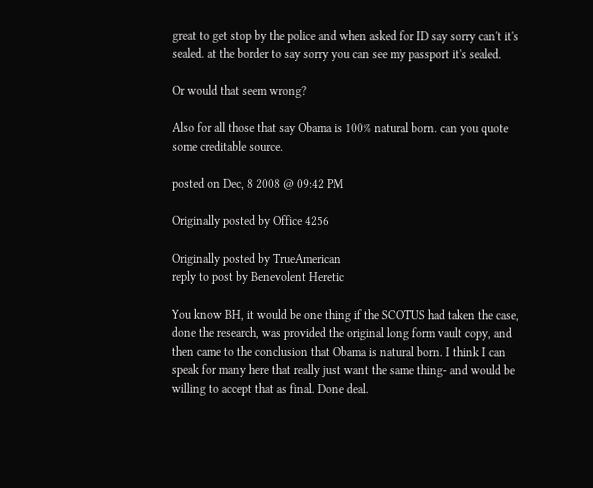great to get stop by the police and when asked for ID say sorry can't it's sealed. at the border to say sorry you can see my passport it's sealed.

Or would that seem wrong?

Also for all those that say Obama is 100% natural born. can you quote some creditable source.

posted on Dec, 8 2008 @ 09:42 PM

Originally posted by Office 4256

Originally posted by TrueAmerican
reply to post by Benevolent Heretic

You know BH, it would be one thing if the SCOTUS had taken the case, done the research, was provided the original long form vault copy, and then came to the conclusion that Obama is natural born. I think I can speak for many here that really just want the same thing- and would be willing to accept that as final. Done deal.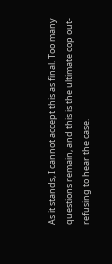As it stands, I cannot accept this as final. Too many questions remain, and this is the ultimate cop out- refusing to hear the case.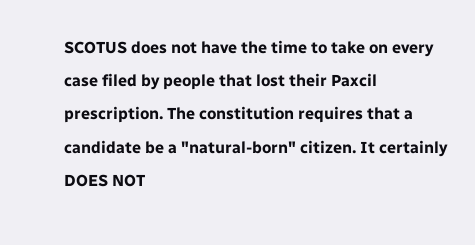SCOTUS does not have the time to take on every case filed by people that lost their Paxcil prescription. The constitution requires that a candidate be a "natural-born" citizen. It certainly DOES NOT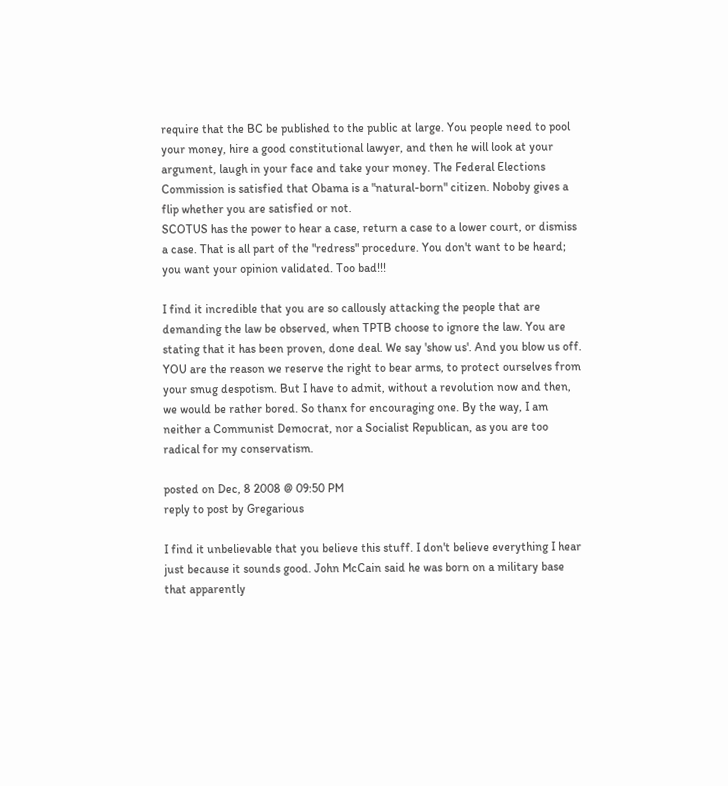require that the BC be published to the public at large. You people need to pool your money, hire a good constitutional lawyer, and then he will look at your argument, laugh in your face and take your money. The Federal Elections Commission is satisfied that Obama is a "natural-born" citizen. Noboby gives a flip whether you are satisfied or not.
SCOTUS has the power to hear a case, return a case to a lower court, or dismiss a case. That is all part of the "redress" procedure. You don't want to be heard; you want your opinion validated. Too bad!!!

I find it incredible that you are so callously attacking the people that are demanding the law be observed, when TPTB choose to ignore the law. You are stating that it has been proven, done deal. We say 'show us'. And you blow us off. YOU are the reason we reserve the right to bear arms, to protect ourselves from your smug despotism. But I have to admit, without a revolution now and then, we would be rather bored. So thanx for encouraging one. By the way, I am neither a Communist Democrat, nor a Socialist Republican, as you are too radical for my conservatism.

posted on Dec, 8 2008 @ 09:50 PM
reply to post by Gregarious

I find it unbelievable that you believe this stuff. I don't believe everything I hear just because it sounds good. John McCain said he was born on a military base that apparently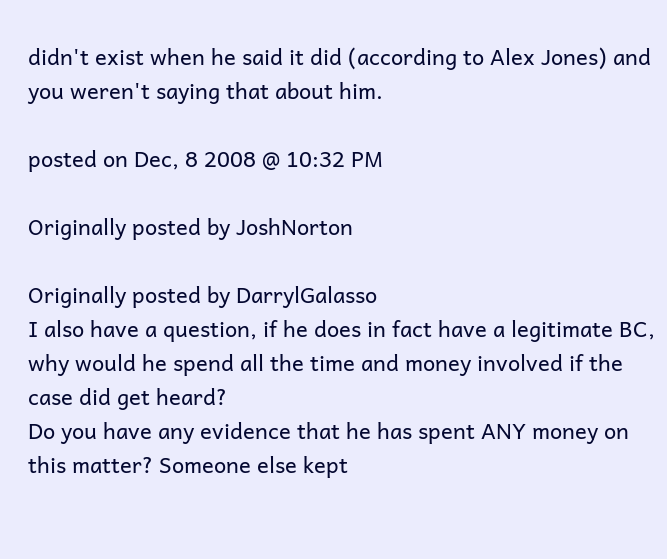didn't exist when he said it did (according to Alex Jones) and you weren't saying that about him.

posted on Dec, 8 2008 @ 10:32 PM

Originally posted by JoshNorton

Originally posted by DarrylGalasso
I also have a question, if he does in fact have a legitimate BC, why would he spend all the time and money involved if the case did get heard?
Do you have any evidence that he has spent ANY money on this matter? Someone else kept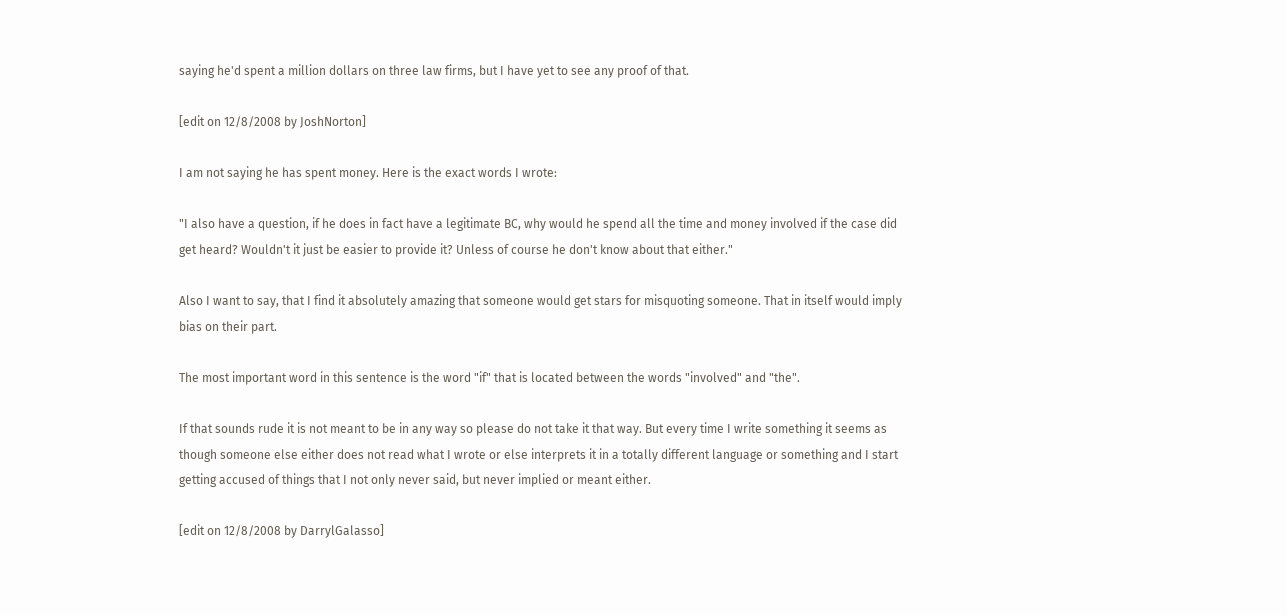saying he'd spent a million dollars on three law firms, but I have yet to see any proof of that.

[edit on 12/8/2008 by JoshNorton]

I am not saying he has spent money. Here is the exact words I wrote:

"I also have a question, if he does in fact have a legitimate BC, why would he spend all the time and money involved if the case did get heard? Wouldn't it just be easier to provide it? Unless of course he don't know about that either."

Also I want to say, that I find it absolutely amazing that someone would get stars for misquoting someone. That in itself would imply bias on their part.

The most important word in this sentence is the word "if" that is located between the words "involved" and "the".

If that sounds rude it is not meant to be in any way so please do not take it that way. But every time I write something it seems as though someone else either does not read what I wrote or else interprets it in a totally different language or something and I start getting accused of things that I not only never said, but never implied or meant either.

[edit on 12/8/2008 by DarrylGalasso]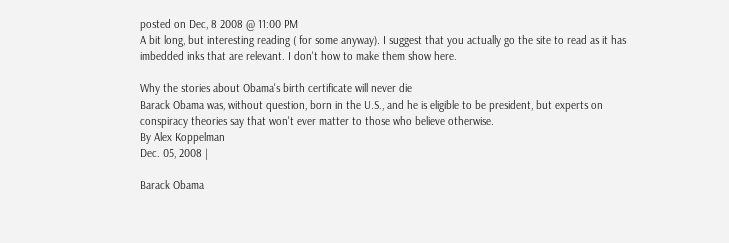posted on Dec, 8 2008 @ 11:00 PM
A bit long, but interesting reading ( for some anyway). I suggest that you actually go the site to read as it has imbedded inks that are relevant. I don't how to make them show here.

Why the stories about Obama's birth certificate will never die
Barack Obama was, without question, born in the U.S., and he is eligible to be president, but experts on conspiracy theories say that won't ever matter to those who believe otherwise.
By Alex Koppelman
Dec. 05, 2008 |

Barack Obama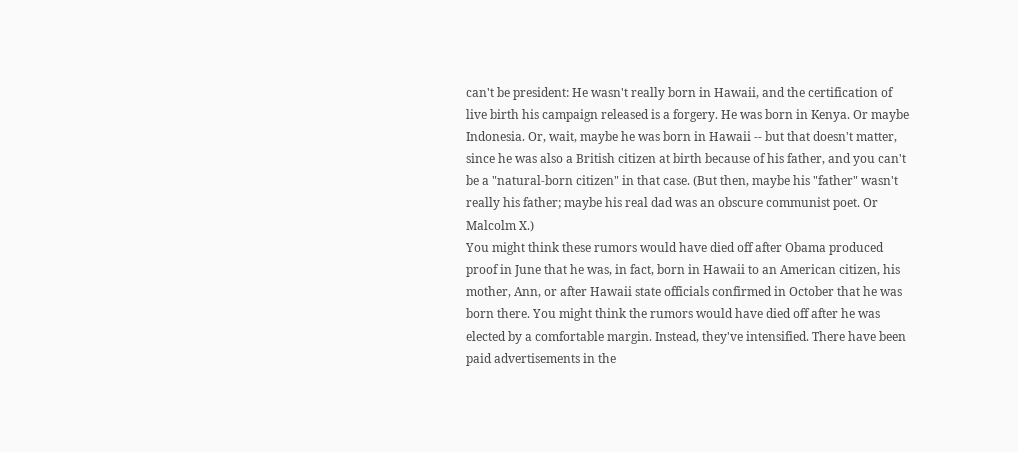can't be president: He wasn't really born in Hawaii, and the certification of live birth his campaign released is a forgery. He was born in Kenya. Or maybe Indonesia. Or, wait, maybe he was born in Hawaii -- but that doesn't matter, since he was also a British citizen at birth because of his father, and you can't be a "natural-born citizen" in that case. (But then, maybe his "father" wasn't really his father; maybe his real dad was an obscure communist poet. Or Malcolm X.)
You might think these rumors would have died off after Obama produced proof in June that he was, in fact, born in Hawaii to an American citizen, his mother, Ann, or after Hawaii state officials confirmed in October that he was born there. You might think the rumors would have died off after he was elected by a comfortable margin. Instead, they've intensified. There have been paid advertisements in the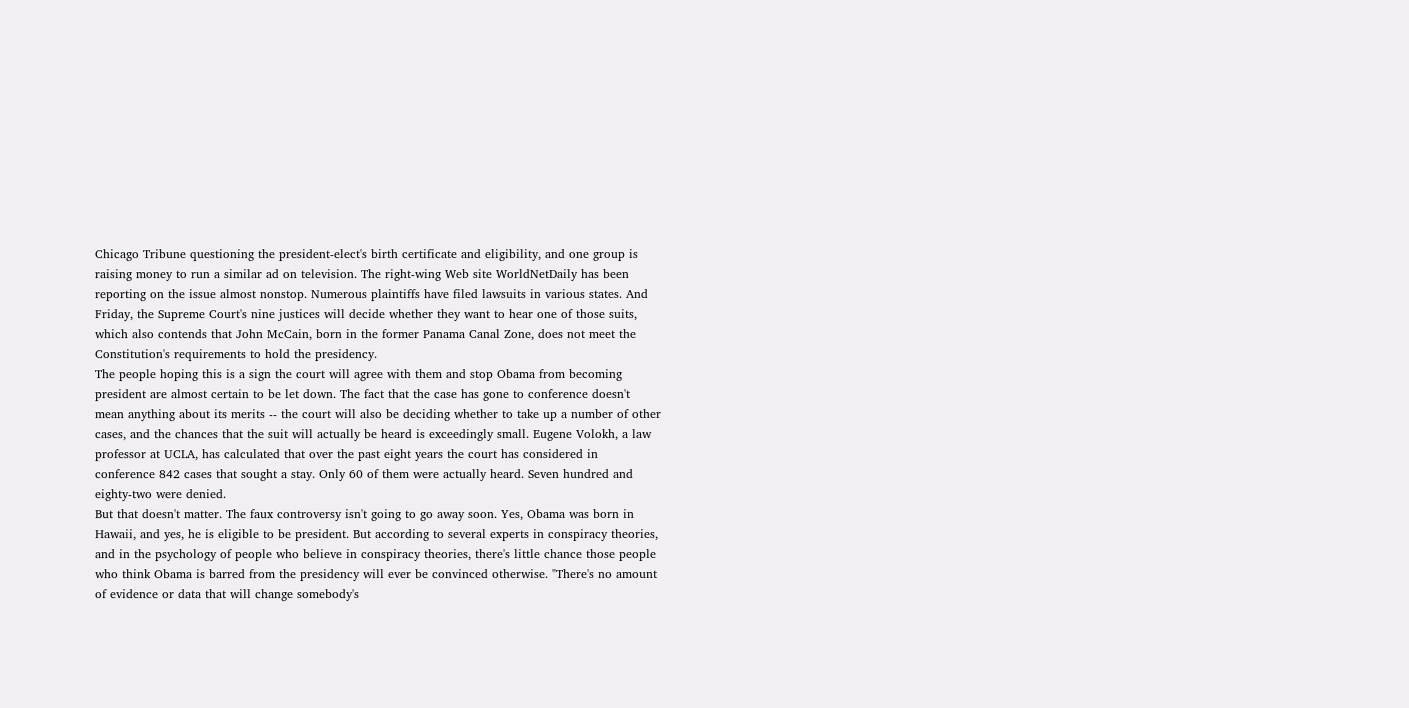Chicago Tribune questioning the president-elect's birth certificate and eligibility, and one group is raising money to run a similar ad on television. The right-wing Web site WorldNetDaily has been reporting on the issue almost nonstop. Numerous plaintiffs have filed lawsuits in various states. And Friday, the Supreme Court's nine justices will decide whether they want to hear one of those suits, which also contends that John McCain, born in the former Panama Canal Zone, does not meet the Constitution's requirements to hold the presidency.
The people hoping this is a sign the court will agree with them and stop Obama from becoming president are almost certain to be let down. The fact that the case has gone to conference doesn't mean anything about its merits -- the court will also be deciding whether to take up a number of other cases, and the chances that the suit will actually be heard is exceedingly small. Eugene Volokh, a law professor at UCLA, has calculated that over the past eight years the court has considered in conference 842 cases that sought a stay. Only 60 of them were actually heard. Seven hundred and eighty-two were denied.
But that doesn't matter. The faux controversy isn't going to go away soon. Yes, Obama was born in Hawaii, and yes, he is eligible to be president. But according to several experts in conspiracy theories, and in the psychology of people who believe in conspiracy theories, there's little chance those people who think Obama is barred from the presidency will ever be convinced otherwise. "There's no amount of evidence or data that will change somebody's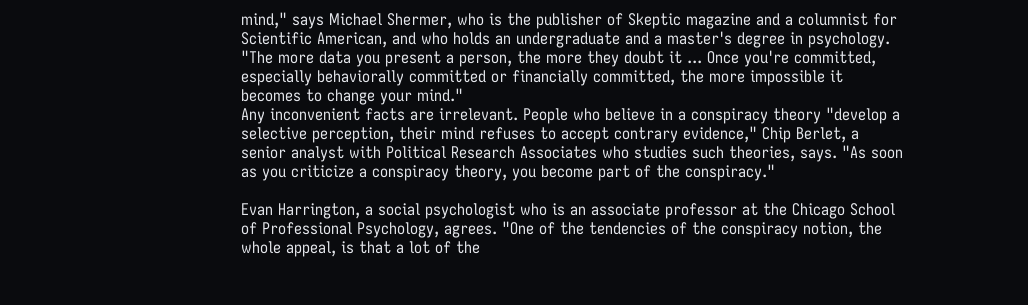mind," says Michael Shermer, who is the publisher of Skeptic magazine and a columnist for Scientific American, and who holds an undergraduate and a master's degree in psychology. "The more data you present a person, the more they doubt it ... Once you're committed, especially behaviorally committed or financially committed, the more impossible it becomes to change your mind."
Any inconvenient facts are irrelevant. People who believe in a conspiracy theory "develop a selective perception, their mind refuses to accept contrary evidence," Chip Berlet, a senior analyst with Political Research Associates who studies such theories, says. "As soon as you criticize a conspiracy theory, you become part of the conspiracy."

Evan Harrington, a social psychologist who is an associate professor at the Chicago School of Professional Psychology, agrees. "One of the tendencies of the conspiracy notion, the whole appeal, is that a lot of the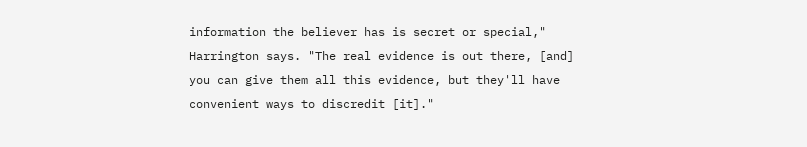information the believer has is secret or special," Harrington says. "The real evidence is out there, [and] you can give them all this evidence, but they'll have convenient ways to discredit [it]."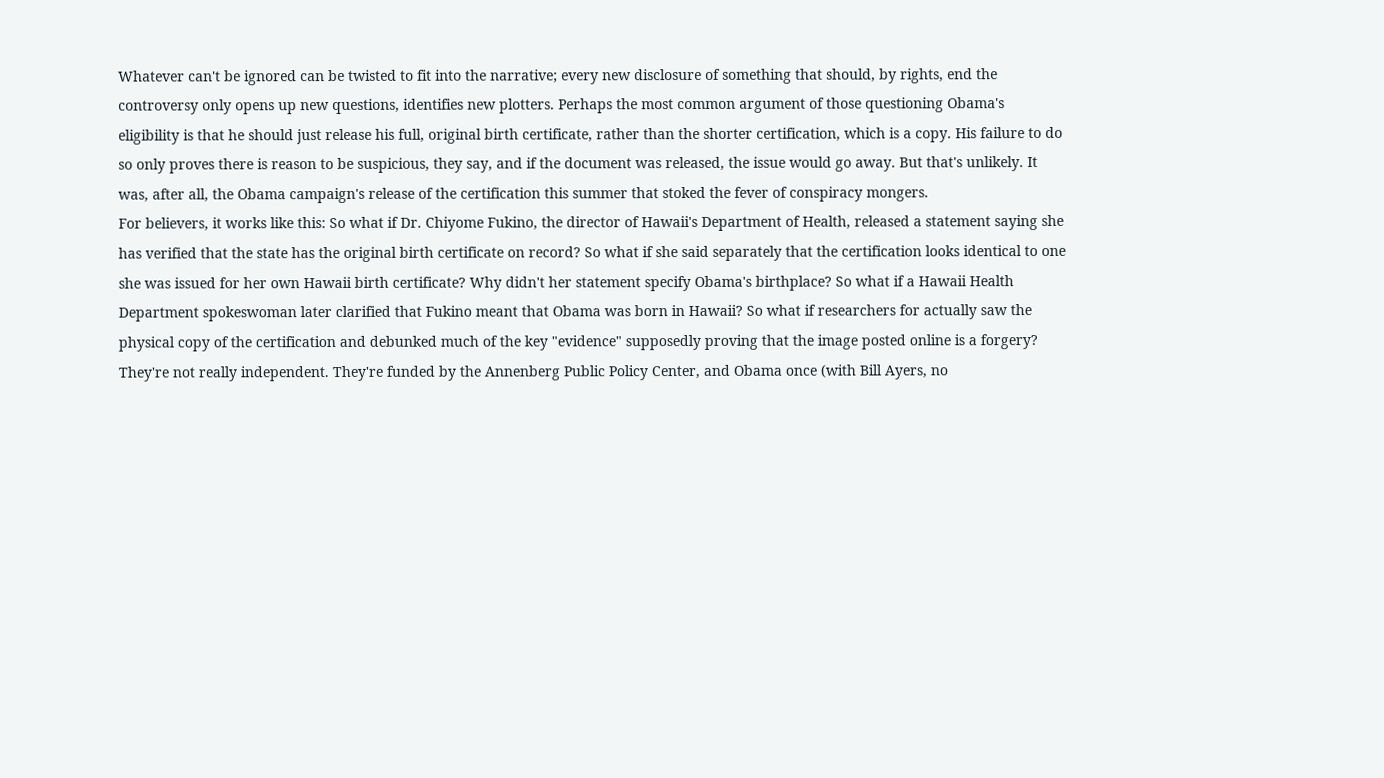Whatever can't be ignored can be twisted to fit into the narrative; every new disclosure of something that should, by rights, end the controversy only opens up new questions, identifies new plotters. Perhaps the most common argument of those questioning Obama's eligibility is that he should just release his full, original birth certificate, rather than the shorter certification, which is a copy. His failure to do so only proves there is reason to be suspicious, they say, and if the document was released, the issue would go away. But that's unlikely. It was, after all, the Obama campaign's release of the certification this summer that stoked the fever of conspiracy mongers.
For believers, it works like this: So what if Dr. Chiyome Fukino, the director of Hawaii's Department of Health, released a statement saying she has verified that the state has the original birth certificate on record? So what if she said separately that the certification looks identical to one she was issued for her own Hawaii birth certificate? Why didn't her statement specify Obama's birthplace? So what if a Hawaii Health Department spokeswoman later clarified that Fukino meant that Obama was born in Hawaii? So what if researchers for actually saw the physical copy of the certification and debunked much of the key "evidence" supposedly proving that the image posted online is a forgery? They're not really independent. They're funded by the Annenberg Public Policy Center, and Obama once (with Bill Ayers, no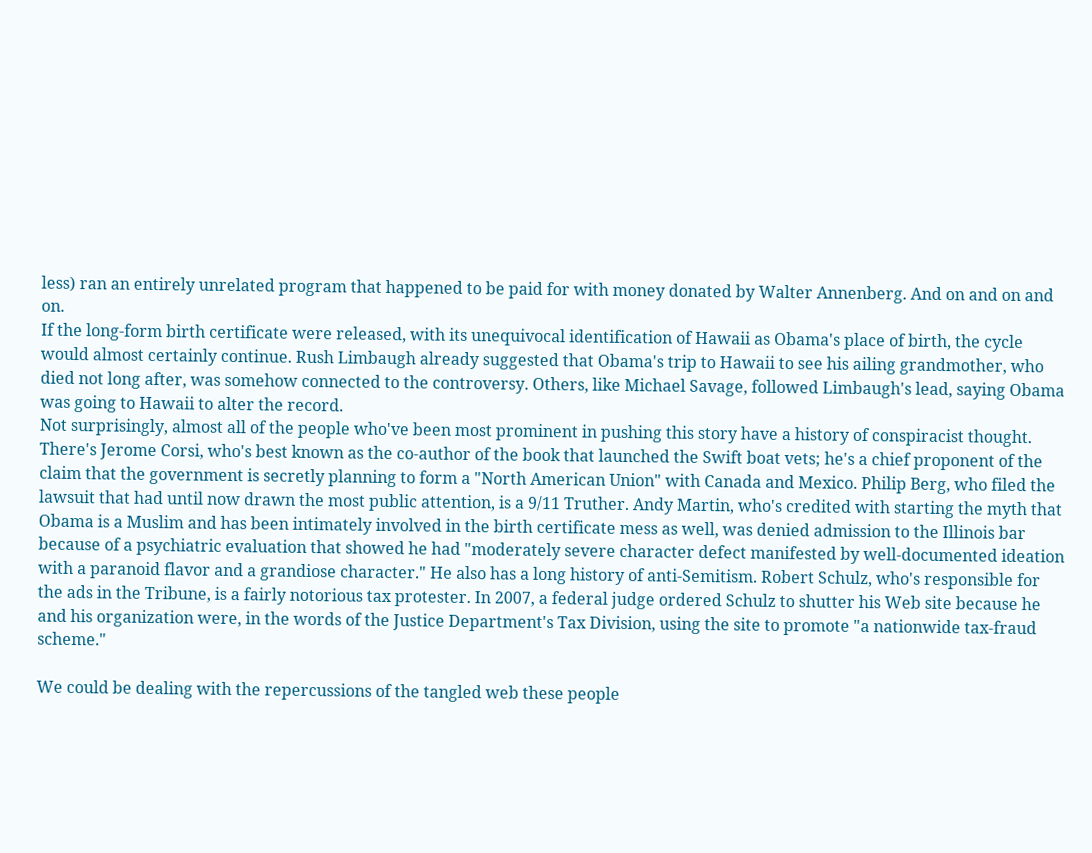less) ran an entirely unrelated program that happened to be paid for with money donated by Walter Annenberg. And on and on and on.
If the long-form birth certificate were released, with its unequivocal identification of Hawaii as Obama's place of birth, the cycle would almost certainly continue. Rush Limbaugh already suggested that Obama's trip to Hawaii to see his ailing grandmother, who died not long after, was somehow connected to the controversy. Others, like Michael Savage, followed Limbaugh's lead, saying Obama was going to Hawaii to alter the record.
Not surprisingly, almost all of the people who've been most prominent in pushing this story have a history of conspiracist thought. There's Jerome Corsi, who's best known as the co-author of the book that launched the Swift boat vets; he's a chief proponent of the claim that the government is secretly planning to form a "North American Union" with Canada and Mexico. Philip Berg, who filed the lawsuit that had until now drawn the most public attention, is a 9/11 Truther. Andy Martin, who's credited with starting the myth that Obama is a Muslim and has been intimately involved in the birth certificate mess as well, was denied admission to the Illinois bar because of a psychiatric evaluation that showed he had "moderately severe character defect manifested by well-documented ideation with a paranoid flavor and a grandiose character." He also has a long history of anti-Semitism. Robert Schulz, who's responsible for the ads in the Tribune, is a fairly notorious tax protester. In 2007, a federal judge ordered Schulz to shutter his Web site because he and his organization were, in the words of the Justice Department's Tax Division, using the site to promote "a nationwide tax-fraud scheme."

We could be dealing with the repercussions of the tangled web these people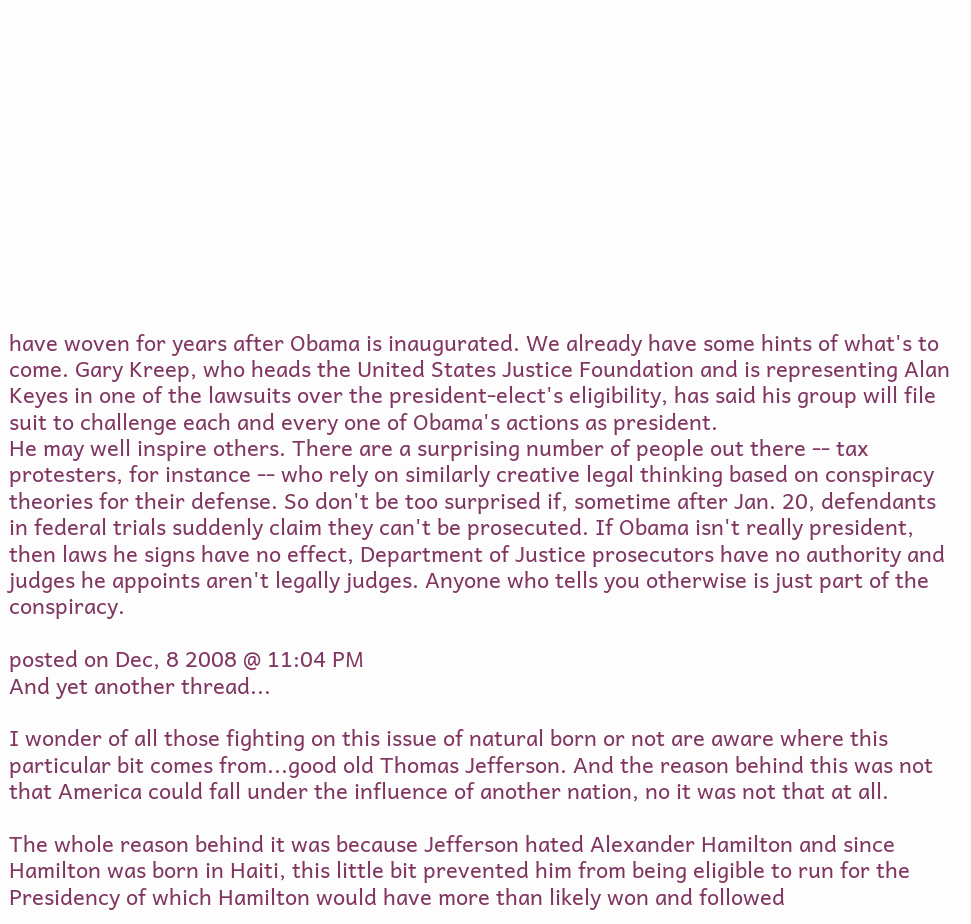have woven for years after Obama is inaugurated. We already have some hints of what's to come. Gary Kreep, who heads the United States Justice Foundation and is representing Alan Keyes in one of the lawsuits over the president-elect's eligibility, has said his group will file suit to challenge each and every one of Obama's actions as president.
He may well inspire others. There are a surprising number of people out there -- tax protesters, for instance -- who rely on similarly creative legal thinking based on conspiracy theories for their defense. So don't be too surprised if, sometime after Jan. 20, defendants in federal trials suddenly claim they can't be prosecuted. If Obama isn't really president, then laws he signs have no effect, Department of Justice prosecutors have no authority and judges he appoints aren't legally judges. Anyone who tells you otherwise is just part of the conspiracy.

posted on Dec, 8 2008 @ 11:04 PM
And yet another thread...

I wonder of all those fighting on this issue of natural born or not are aware where this particular bit comes from...good old Thomas Jefferson. And the reason behind this was not that America could fall under the influence of another nation, no it was not that at all.

The whole reason behind it was because Jefferson hated Alexander Hamilton and since Hamilton was born in Haiti, this little bit prevented him from being eligible to run for the Presidency of which Hamilton would have more than likely won and followed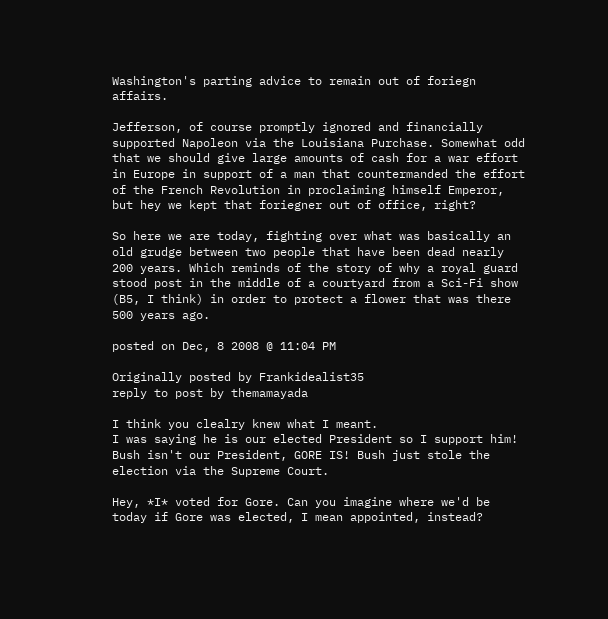Washington's parting advice to remain out of foriegn affairs.

Jefferson, of course promptly ignored and financially supported Napoleon via the Louisiana Purchase. Somewhat odd that we should give large amounts of cash for a war effort in Europe in support of a man that countermanded the effort of the French Revolution in proclaiming himself Emperor, but hey we kept that foriegner out of office, right?

So here we are today, fighting over what was basically an old grudge between two people that have been dead nearly 200 years. Which reminds of the story of why a royal guard stood post in the middle of a courtyard from a Sci-Fi show (B5, I think) in order to protect a flower that was there 500 years ago.

posted on Dec, 8 2008 @ 11:04 PM

Originally posted by Frankidealist35
reply to post by themamayada

I think you clealry knew what I meant.
I was saying he is our elected President so I support him! Bush isn't our President, GORE IS! Bush just stole the election via the Supreme Court.

Hey, *I* voted for Gore. Can you imagine where we'd be today if Gore was elected, I mean appointed, instead?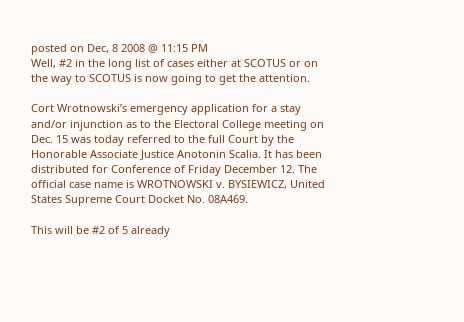posted on Dec, 8 2008 @ 11:15 PM
Well, #2 in the long list of cases either at SCOTUS or on the way to SCOTUS is now going to get the attention.

Cort Wrotnowski’s emergency application for a stay and/or injunction as to the Electoral College meeting on Dec. 15 was today referred to the full Court by the Honorable Associate Justice Anotonin Scalia. It has been distributed for Conference of Friday December 12. The official case name is WROTNOWSKI v. BYSIEWICZ, United States Supreme Court Docket No. 08A469.

This will be #2 of 5 already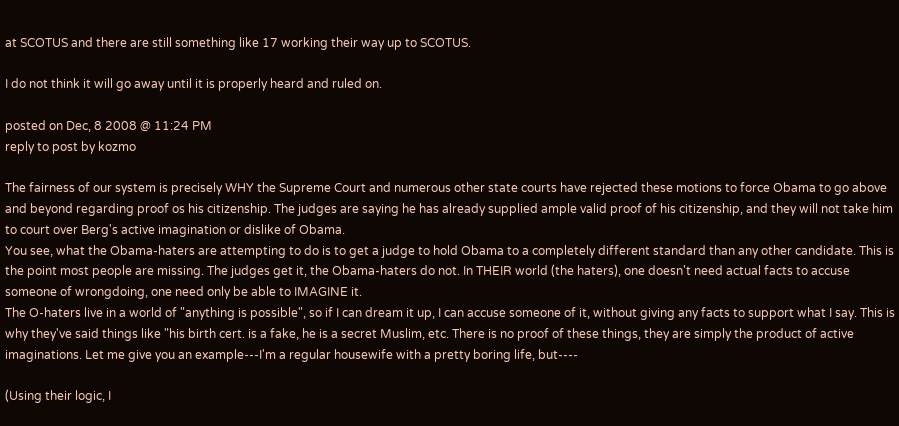at SCOTUS and there are still something like 17 working their way up to SCOTUS.

I do not think it will go away until it is properly heard and ruled on.

posted on Dec, 8 2008 @ 11:24 PM
reply to post by kozmo

The fairness of our system is precisely WHY the Supreme Court and numerous other state courts have rejected these motions to force Obama to go above and beyond regarding proof os his citizenship. The judges are saying he has already supplied ample valid proof of his citizenship, and they will not take him to court over Berg's active imagination or dislike of Obama.
You see, what the Obama-haters are attempting to do is to get a judge to hold Obama to a completely different standard than any other candidate. This is the point most people are missing. The judges get it, the Obama-haters do not. In THEIR world (the haters), one doesn't need actual facts to accuse someone of wrongdoing, one need only be able to IMAGINE it.
The O-haters live in a world of "anything is possible", so if I can dream it up, I can accuse someone of it, without giving any facts to support what I say. This is why they've said things like "his birth cert. is a fake, he is a secret Muslim, etc. There is no proof of these things, they are simply the product of active imaginations. Let me give you an example---I'm a regular housewife with a pretty boring life, but----

(Using their logic, I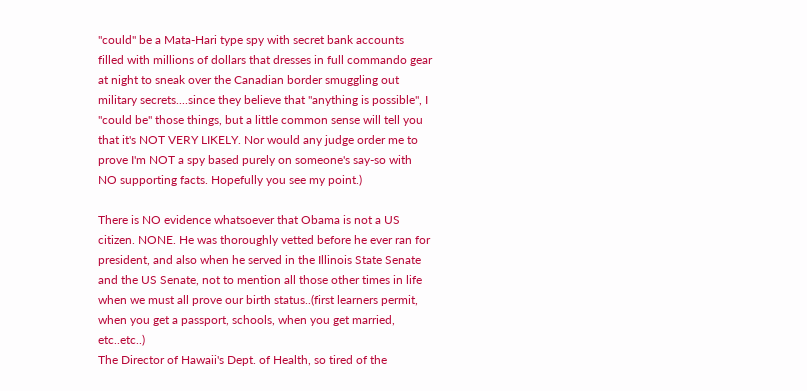"could" be a Mata-Hari type spy with secret bank accounts filled with millions of dollars that dresses in full commando gear at night to sneak over the Canadian border smuggling out military secrets....since they believe that "anything is possible", I "could be" those things, but a little common sense will tell you that it's NOT VERY LIKELY. Nor would any judge order me to prove I'm NOT a spy based purely on someone's say-so with NO supporting facts. Hopefully you see my point.)

There is NO evidence whatsoever that Obama is not a US citizen. NONE. He was thoroughly vetted before he ever ran for president, and also when he served in the Illinois State Senate and the US Senate, not to mention all those other times in life when we must all prove our birth status..(first learners permit, when you get a passport, schools, when you get married, etc..etc..)
The Director of Hawaii's Dept. of Health, so tired of the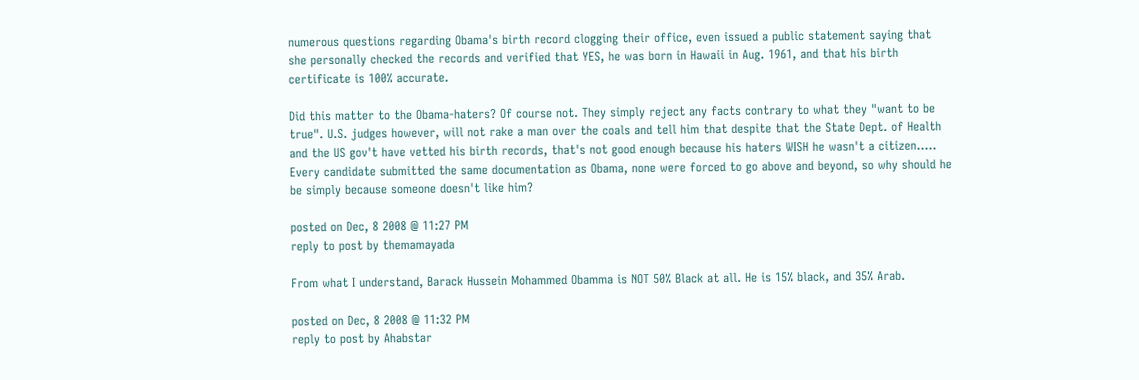numerous questions regarding Obama's birth record clogging their office, even issued a public statement saying that she personally checked the records and verified that YES, he was born in Hawaii in Aug. 1961, and that his birth certificate is 100% accurate.

Did this matter to the Obama-haters? Of course not. They simply reject any facts contrary to what they "want to be true". U.S. judges however, will not rake a man over the coals and tell him that despite that the State Dept. of Health and the US gov't have vetted his birth records, that's not good enough because his haters WISH he wasn't a citizen..... Every candidate submitted the same documentation as Obama, none were forced to go above and beyond, so why should he be simply because someone doesn't like him?

posted on Dec, 8 2008 @ 11:27 PM
reply to post by themamayada

From what I understand, Barack Hussein Mohammed Obamma is NOT 50% Black at all. He is 15% black, and 35% Arab.

posted on Dec, 8 2008 @ 11:32 PM
reply to post by Ahabstar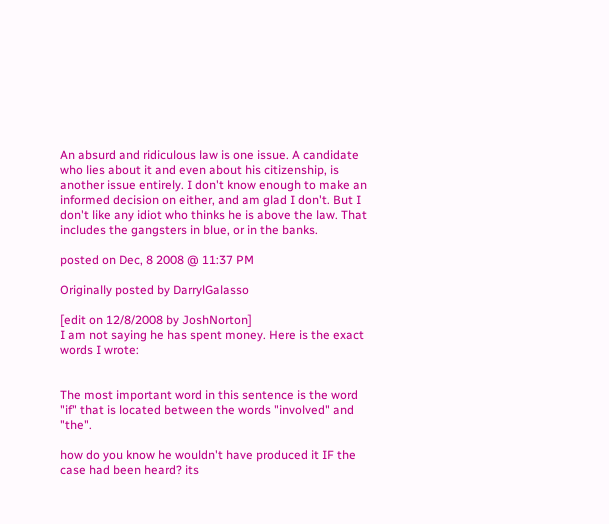An absurd and ridiculous law is one issue. A candidate who lies about it and even about his citizenship, is another issue entirely. I don't know enough to make an informed decision on either, and am glad I don't. But I don't like any idiot who thinks he is above the law. That includes the gangsters in blue, or in the banks.

posted on Dec, 8 2008 @ 11:37 PM

Originally posted by DarrylGalasso

[edit on 12/8/2008 by JoshNorton]
I am not saying he has spent money. Here is the exact words I wrote:


The most important word in this sentence is the word "if" that is located between the words "involved" and "the".

how do you know he wouldn't have produced it IF the case had been heard? its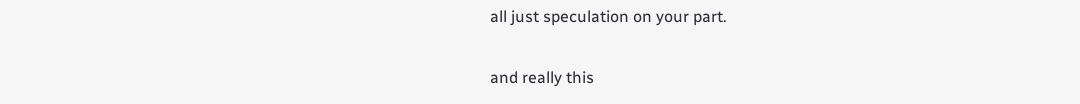all just speculation on your part.

and really this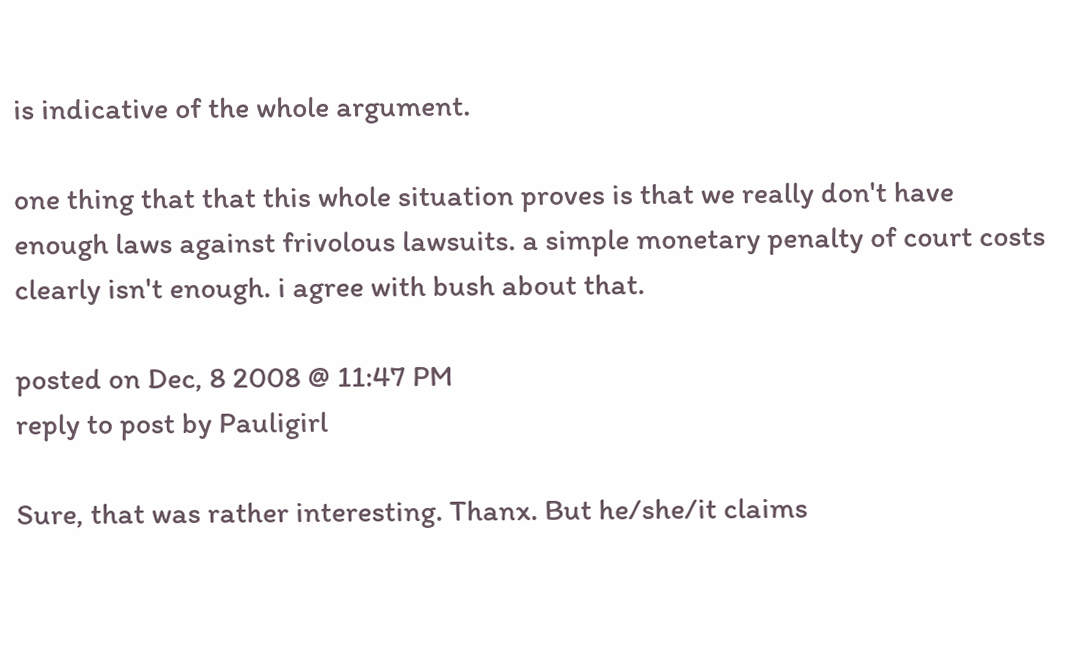is indicative of the whole argument.

one thing that that this whole situation proves is that we really don't have enough laws against frivolous lawsuits. a simple monetary penalty of court costs clearly isn't enough. i agree with bush about that.

posted on Dec, 8 2008 @ 11:47 PM
reply to post by Pauligirl

Sure, that was rather interesting. Thanx. But he/she/it claims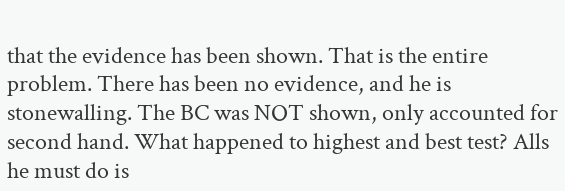that the evidence has been shown. That is the entire problem. There has been no evidence, and he is stonewalling. The BC was NOT shown, only accounted for second hand. What happened to highest and best test? Alls he must do is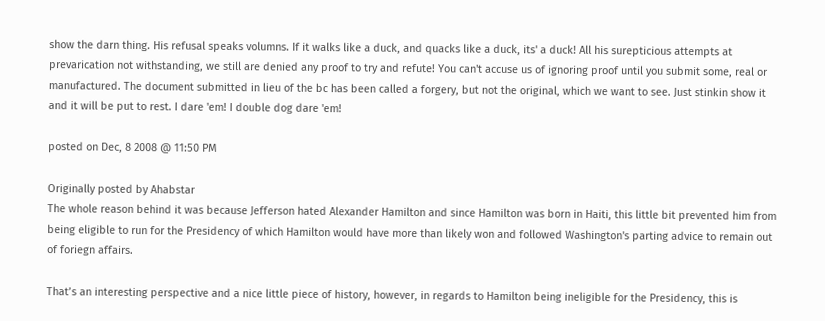show the darn thing. His refusal speaks volumns. If it walks like a duck, and quacks like a duck, its' a duck! All his surepticious attempts at prevarication not withstanding, we still are denied any proof to try and refute! You can't accuse us of ignoring proof until you submit some, real or manufactured. The document submitted in lieu of the bc has been called a forgery, but not the original, which we want to see. Just stinkin show it and it will be put to rest. I dare 'em! I double dog dare 'em!

posted on Dec, 8 2008 @ 11:50 PM

Originally posted by Ahabstar
The whole reason behind it was because Jefferson hated Alexander Hamilton and since Hamilton was born in Haiti, this little bit prevented him from being eligible to run for the Presidency of which Hamilton would have more than likely won and followed Washington's parting advice to remain out of foriegn affairs.

That’s an interesting perspective and a nice little piece of history, however, in regards to Hamilton being ineligible for the Presidency, this is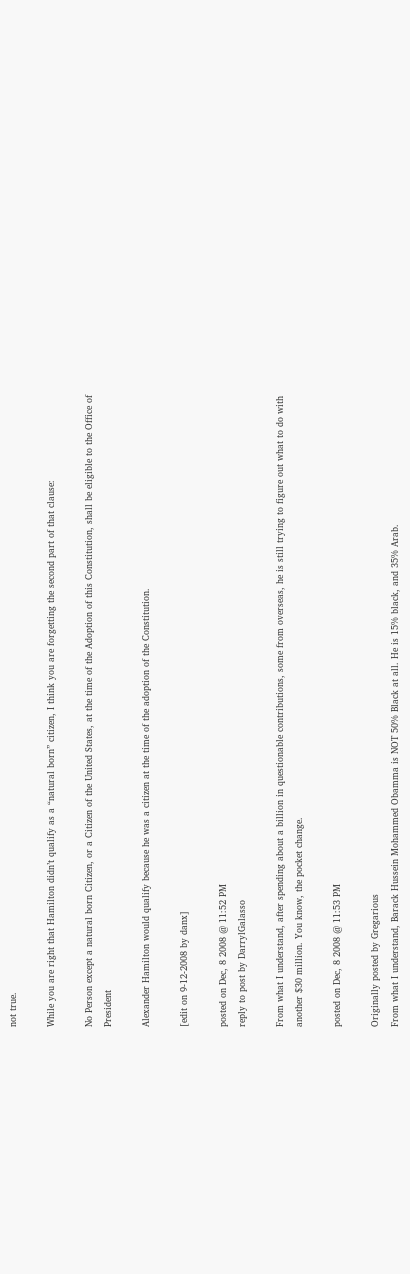not true.

While you are right that Hamilton didn’t qualify as a “natural born” citizen, I think you are forgetting the second part of that clause:

No Person except a natural born Citizen, or a Citizen of the United States, at the time of the Adoption of this Constitution, shall be eligible to the Office of President

Alexander Hamilton would qualify because he was a citizen at the time of the adoption of the Constitution.

[edit on 9-12-2008 by danx]

posted on Dec, 8 2008 @ 11:52 PM
reply to post by DarrylGalasso

From what I understand, after spending about a billion in questionable contributions, some from overseas, he is still trying to figure out what to do with another $30 million. You know, the pocket change.

posted on Dec, 8 2008 @ 11:53 PM

Originally posted by Gregarious
From what I understand, Barack Hussein Mohammed Obamma is NOT 50% Black at all. He is 15% black, and 35% Arab.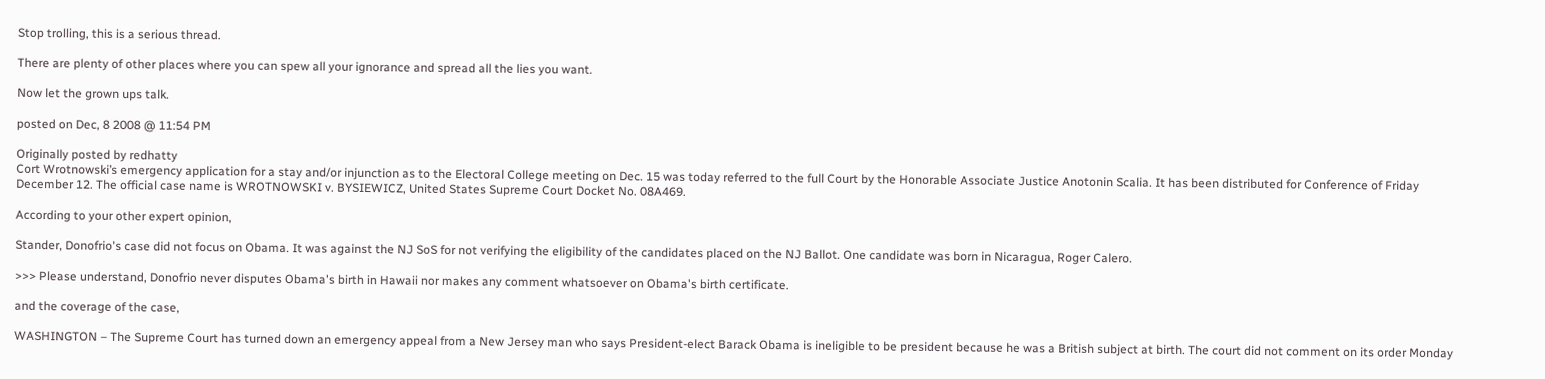Stop trolling, this is a serious thread.

There are plenty of other places where you can spew all your ignorance and spread all the lies you want.

Now let the grown ups talk.

posted on Dec, 8 2008 @ 11:54 PM

Originally posted by redhatty
Cort Wrotnowski’s emergency application for a stay and/or injunction as to the Electoral College meeting on Dec. 15 was today referred to the full Court by the Honorable Associate Justice Anotonin Scalia. It has been distributed for Conference of Friday December 12. The official case name is WROTNOWSKI v. BYSIEWICZ, United States Supreme Court Docket No. 08A469.

According to your other expert opinion,

Stander, Donofrio's case did not focus on Obama. It was against the NJ SoS for not verifying the eligibility of the candidates placed on the NJ Ballot. One candidate was born in Nicaragua, Roger Calero.

>>> Please understand, Donofrio never disputes Obama's birth in Hawaii nor makes any comment whatsoever on Obama's birth certificate.

and the coverage of the case,

WASHINGTON – The Supreme Court has turned down an emergency appeal from a New Jersey man who says President-elect Barack Obama is ineligible to be president because he was a British subject at birth. The court did not comment on its order Monday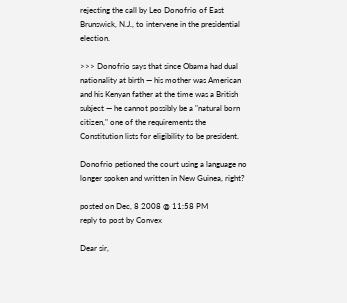rejecting the call by Leo Donofrio of East Brunswick, N.J., to intervene in the presidential election.

>>> Donofrio says that since Obama had dual nationality at birth — his mother was American and his Kenyan father at the time was a British subject — he cannot possibly be a "natural born citizen," one of the requirements the Constitution lists for eligibility to be president.

Donofrio petioned the court using a language no longer spoken and written in New Guinea, right?

posted on Dec, 8 2008 @ 11:58 PM
reply to post by Convex

Dear sir,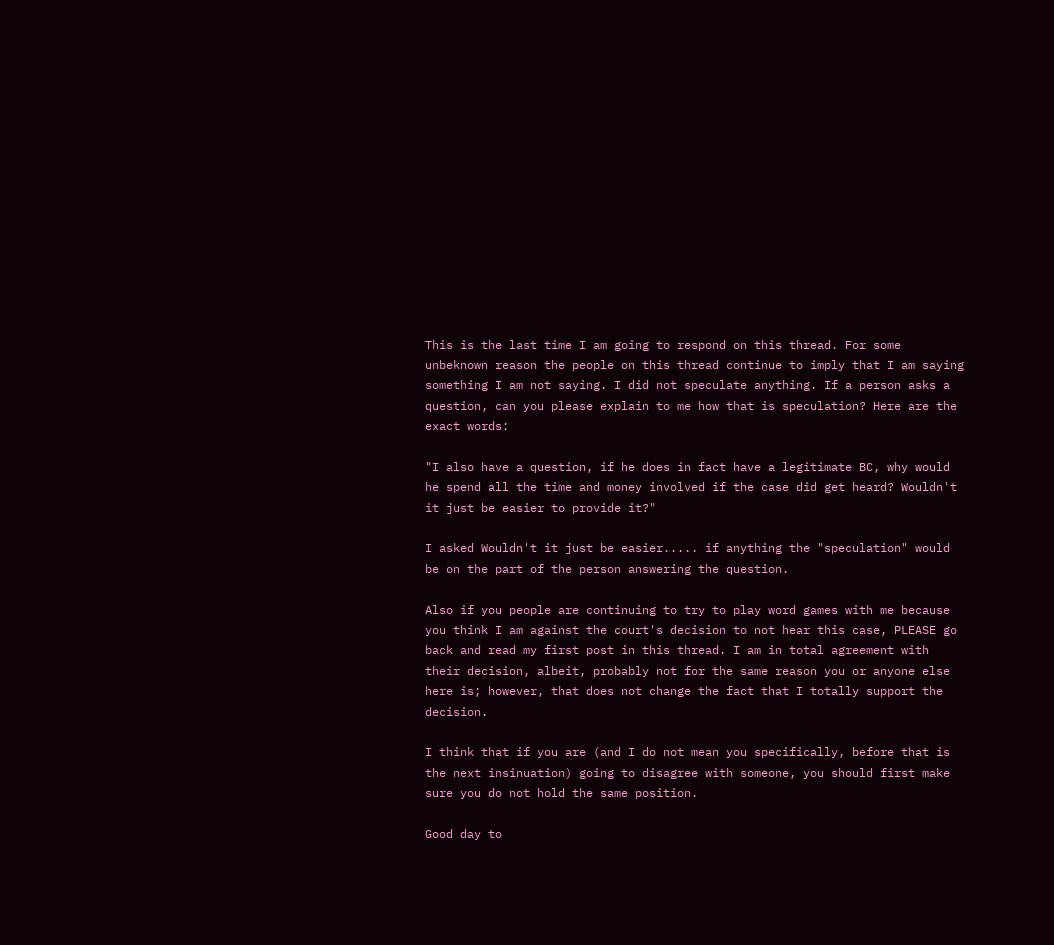This is the last time I am going to respond on this thread. For some unbeknown reason the people on this thread continue to imply that I am saying something I am not saying. I did not speculate anything. If a person asks a question, can you please explain to me how that is speculation? Here are the exact words:

"I also have a question, if he does in fact have a legitimate BC, why would he spend all the time and money involved if the case did get heard? Wouldn't it just be easier to provide it?"

I asked Wouldn't it just be easier..... if anything the "speculation" would be on the part of the person answering the question.

Also if you people are continuing to try to play word games with me because you think I am against the court's decision to not hear this case, PLEASE go back and read my first post in this thread. I am in total agreement with their decision, albeit, probably not for the same reason you or anyone else here is; however, that does not change the fact that I totally support the decision.

I think that if you are (and I do not mean you specifically, before that is the next insinuation) going to disagree with someone, you should first make sure you do not hold the same position.

Good day to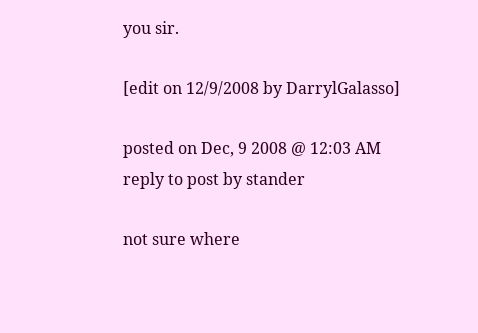you sir.

[edit on 12/9/2008 by DarrylGalasso]

posted on Dec, 9 2008 @ 12:03 AM
reply to post by stander

not sure where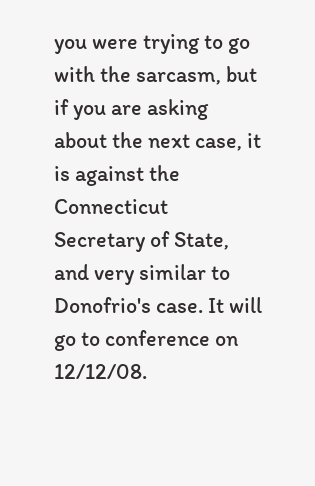you were trying to go with the sarcasm, but if you are asking about the next case, it is against the Connecticut Secretary of State, and very similar to Donofrio's case. It will go to conference on 12/12/08.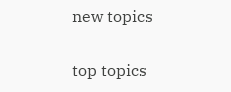new topics

top topics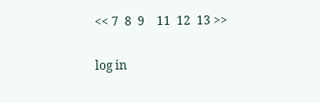<< 7  8  9    11  12  13 >>

log in